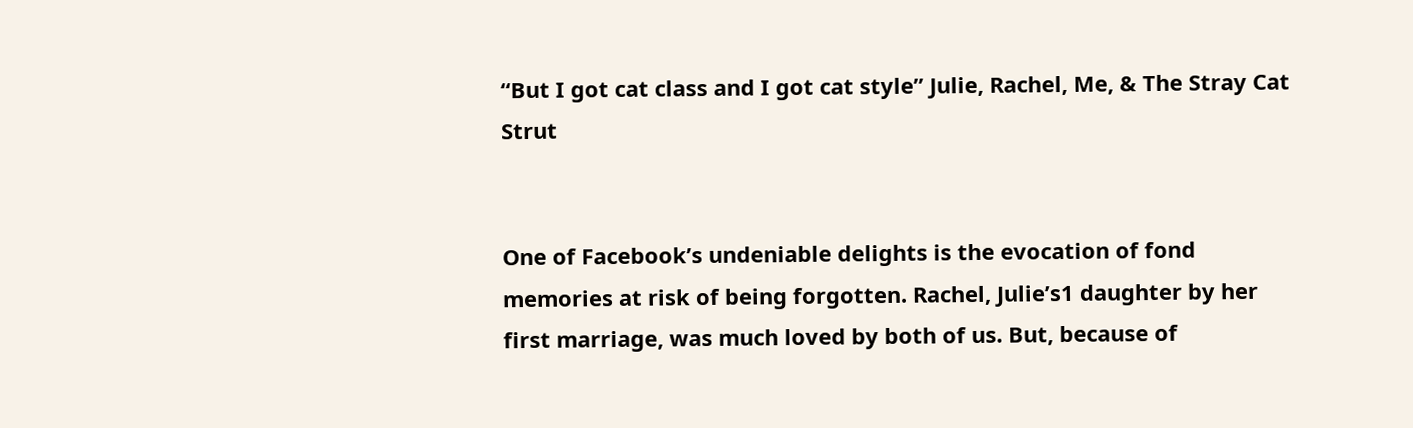“But I got cat class and I got cat style” Julie, Rachel, Me, & The Stray Cat Strut


One of Facebook’s undeniable delights is the evocation of fond memories at risk of being forgotten. Rachel, Julie’s1 daughter by her first marriage, was much loved by both of us. But, because of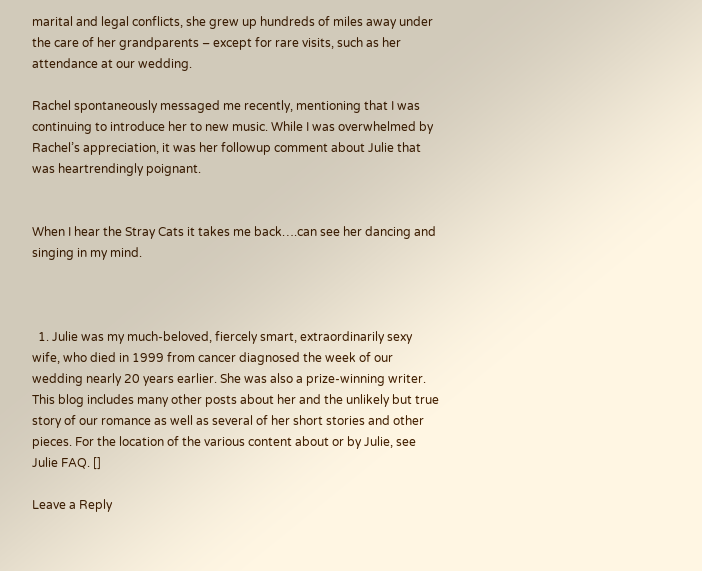marital and legal conflicts, she grew up hundreds of miles away under the care of her grandparents – except for rare visits, such as her attendance at our wedding.

Rachel spontaneously messaged me recently, mentioning that I was continuing to introduce her to new music. While I was overwhelmed by Rachel’s appreciation, it was her followup comment about Julie that was heartrendingly poignant.


When I hear the Stray Cats it takes me back….can see her dancing and singing in my mind.



  1. Julie was my much-beloved, fiercely smart, extraordinarily sexy wife, who died in 1999 from cancer diagnosed the week of our wedding nearly 20 years earlier. She was also a prize-winning writer. This blog includes many other posts about her and the unlikely but true story of our romance as well as several of her short stories and other pieces. For the location of the various content about or by Julie, see Julie FAQ. []

Leave a Reply